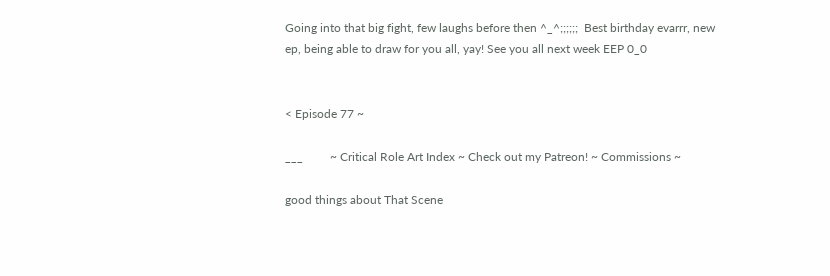Going into that big fight, few laughs before then ^_^;;;;;;  Best birthday evarrr, new ep, being able to draw for you all, yay! See you all next week EEP 0_0


< Episode 77 ~

___         ~ Critical Role Art Index ~ Check out my Patreon! ~ Commissions ~

good things about That Scene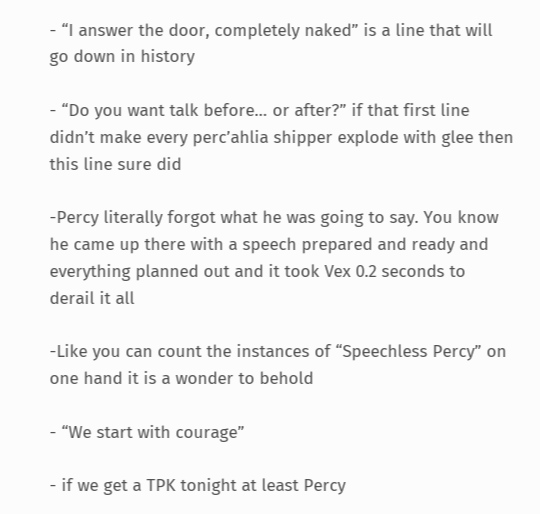- “I answer the door, completely naked” is a line that will go down in history

- “Do you want talk before… or after?” if that first line didn’t make every perc’ahlia shipper explode with glee then this line sure did

-Percy literally forgot what he was going to say. You know he came up there with a speech prepared and ready and everything planned out and it took Vex 0.2 seconds to derail it all

-Like you can count the instances of “Speechless Percy” on one hand it is a wonder to behold

- “We start with courage”

- if we get a TPK tonight at least Percy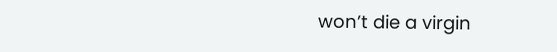won’t die a virgin